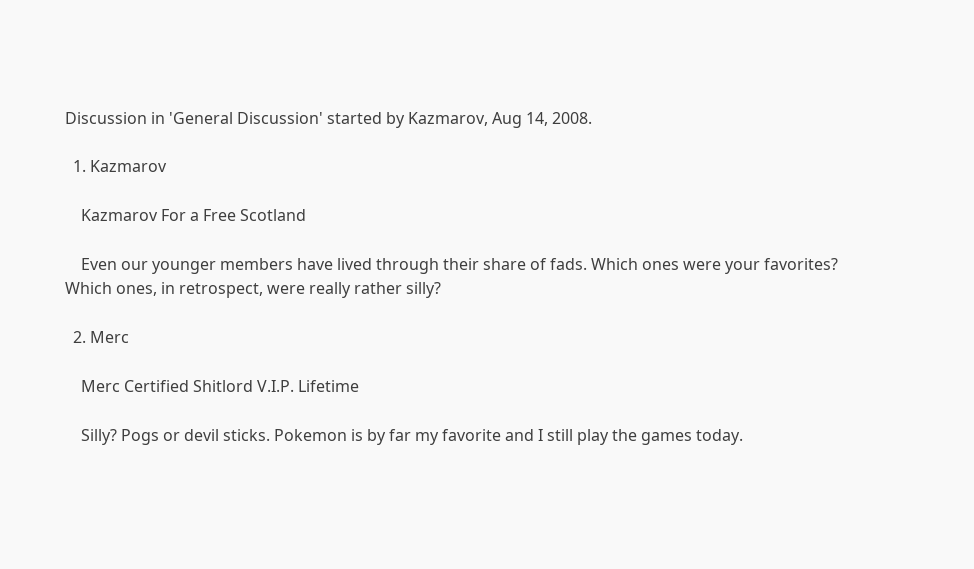Discussion in 'General Discussion' started by Kazmarov, Aug 14, 2008.

  1. Kazmarov

    Kazmarov For a Free Scotland

    Even our younger members have lived through their share of fads. Which ones were your favorites? Which ones, in retrospect, were really rather silly?

  2. Merc

    Merc Certified Shitlord V.I.P. Lifetime

    Silly? Pogs or devil sticks. Pokemon is by far my favorite and I still play the games today.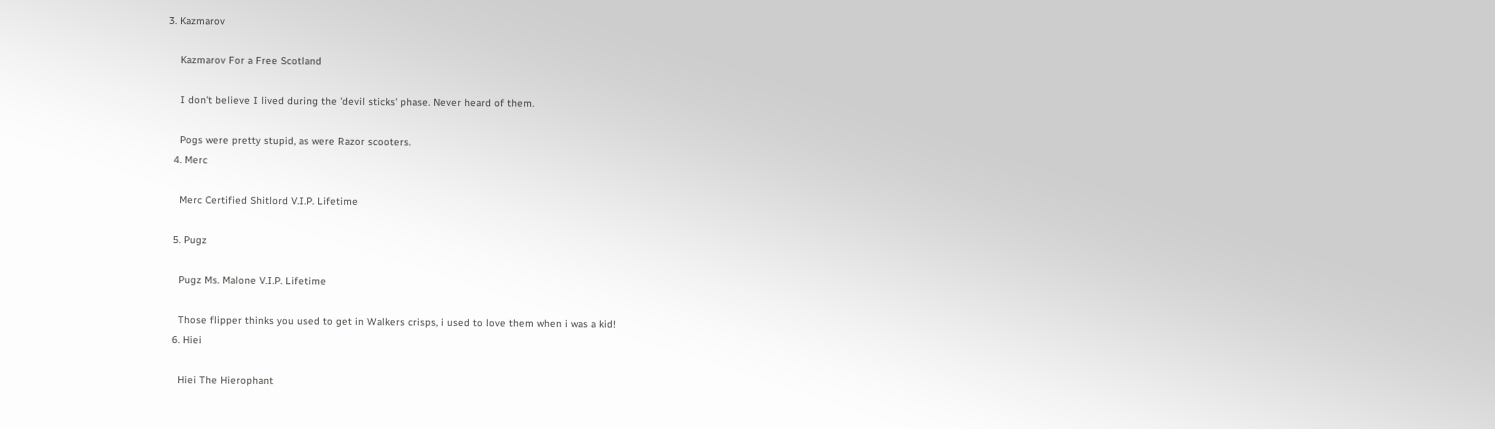3. Kazmarov

    Kazmarov For a Free Scotland

    I don't believe I lived during the 'devil sticks' phase. Never heard of them.

    Pogs were pretty stupid, as were Razor scooters.
  4. Merc

    Merc Certified Shitlord V.I.P. Lifetime

  5. Pugz

    Pugz Ms. Malone V.I.P. Lifetime

    Those flipper thinks you used to get in Walkers crisps, i used to love them when i was a kid!
  6. Hiei

    Hiei The Hierophant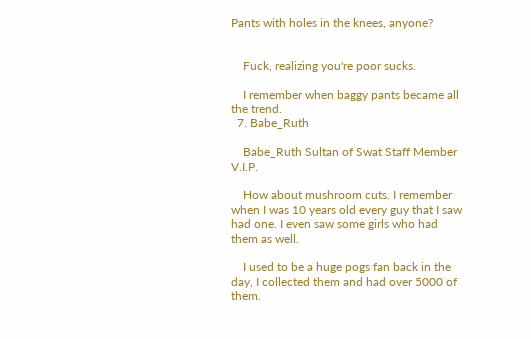Pants with holes in the knees, anyone?


    Fuck, realizing you're poor sucks.

    I remember when baggy pants became all the trend.
  7. Babe_Ruth

    Babe_Ruth Sultan of Swat Staff Member V.I.P.

    How about mushroom cuts. I remember when I was 10 years old every guy that I saw had one. I even saw some girls who had them as well.

    I used to be a huge pogs fan back in the day, I collected them and had over 5000 of them.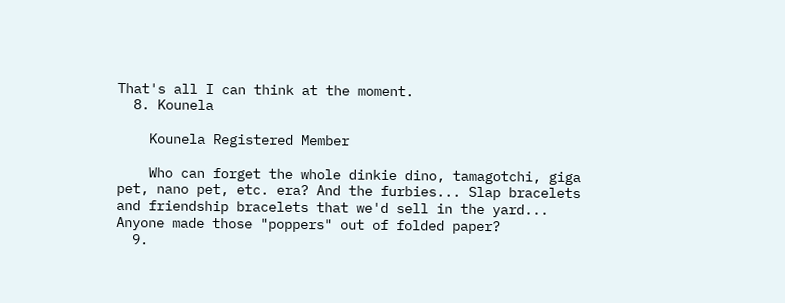That's all I can think at the moment.
  8. Kounela

    Kounela Registered Member

    Who can forget the whole dinkie dino, tamagotchi, giga pet, nano pet, etc. era? And the furbies... Slap bracelets and friendship bracelets that we'd sell in the yard... Anyone made those "poppers" out of folded paper?
  9.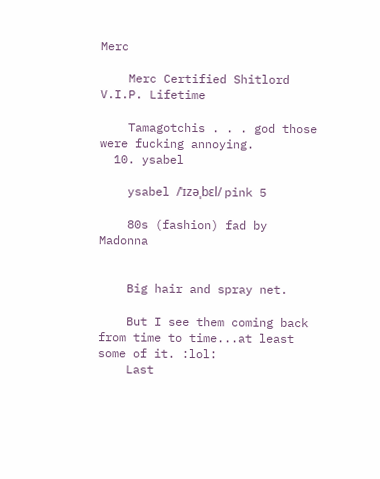Merc

    Merc Certified Shitlord V.I.P. Lifetime

    Tamagotchis . . . god those were fucking annoying.
  10. ysabel

    ysabel /ˈɪzəˌbɛl/ pink 5

    80s (fashion) fad by Madonna


    Big hair and spray net.

    But I see them coming back from time to time...at least some of it. :lol:
    Last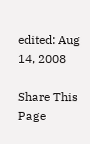edited: Aug 14, 2008

Share This Page